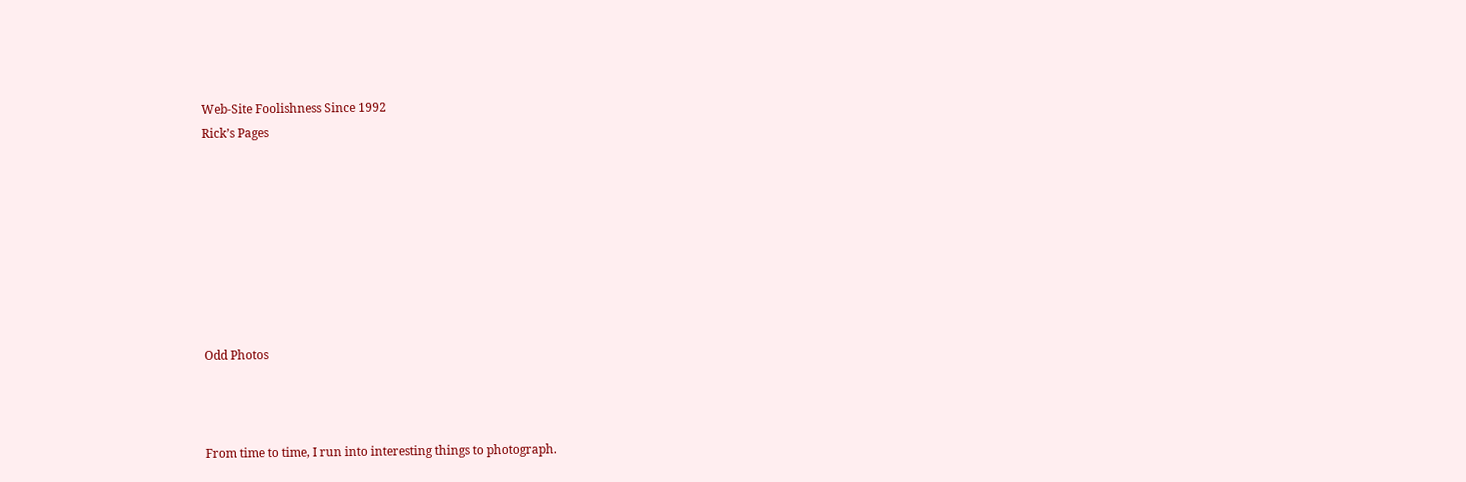Web-Site Foolishness Since 1992
Rick’s Pages








Odd Photos



From time to time, I run into interesting things to photograph.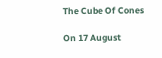The Cube Of Cones

On 17 August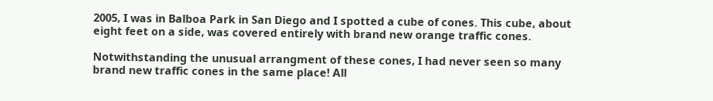2005, I was in Balboa Park in San Diego and I spotted a cube of cones. This cube, about eight feet on a side, was covered entirely with brand new orange traffic cones.

Notwithstanding the unusual arrangment of these cones, I had never seen so many brand new traffic cones in the same place! All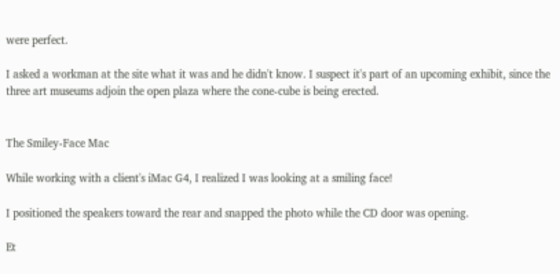were perfect.

I asked a workman at the site what it was and he didn't know. I suspect it's part of an upcoming exhibit, since the three art museums adjoin the open plaza where the cone-cube is being erected.


The Smiley-Face Mac

While working with a client's iMac G4, I realized I was looking at a smiling face!

I positioned the speakers toward the rear and snapped the photo while the CD door was opening.

Et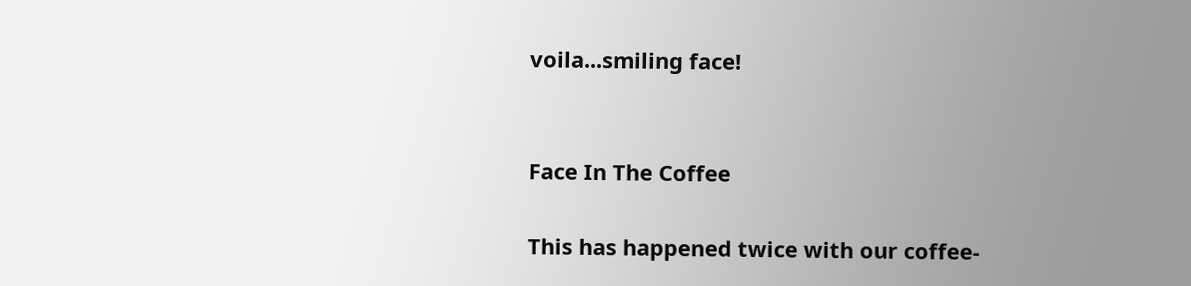voila...smiling face!


Face In The Coffee

This has happened twice with our coffee-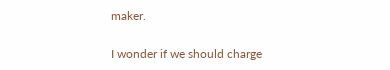maker.

I wonder if we should charge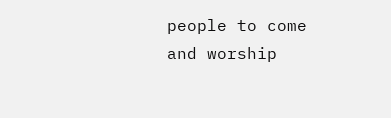people to come and worship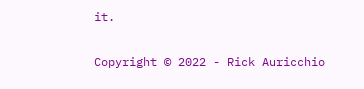it.

Copyright © 2022 - Rick Auricchio